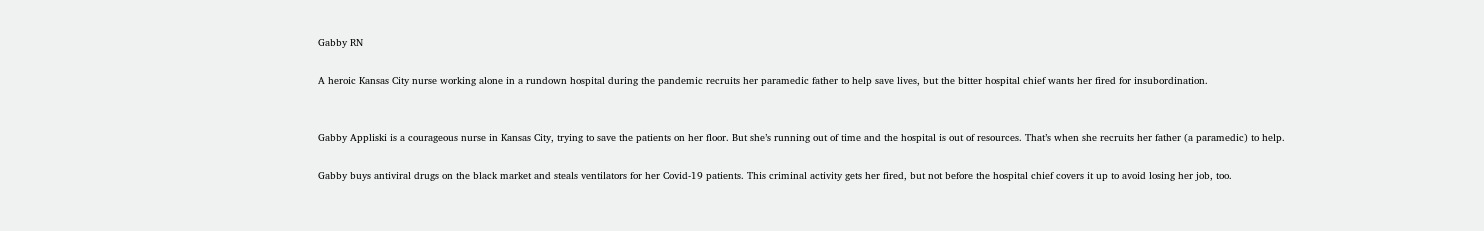Gabby RN

A heroic Kansas City nurse working alone in a rundown hospital during the pandemic recruits her paramedic father to help save lives, but the bitter hospital chief wants her fired for insubordination.


Gabby Appliski is a courageous nurse in Kansas City, trying to save the patients on her floor. But she’s running out of time and the hospital is out of resources. That’s when she recruits her father (a paramedic) to help.

Gabby buys antiviral drugs on the black market and steals ventilators for her Covid-19 patients. This criminal activity gets her fired, but not before the hospital chief covers it up to avoid losing her job, too.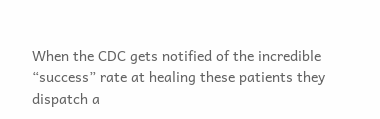When the CDC gets notified of the incredible “success” rate at healing these patients they dispatch a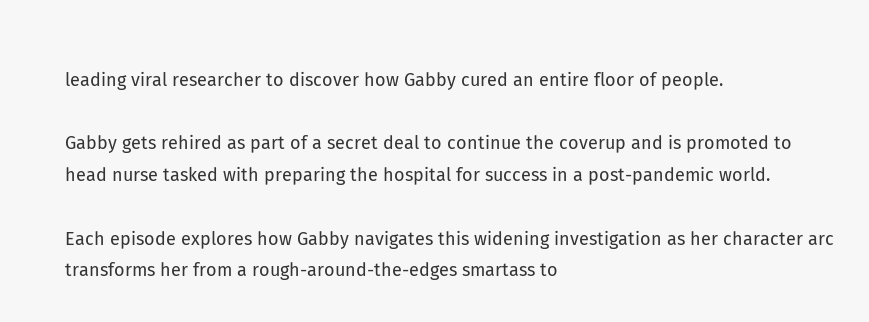leading viral researcher to discover how Gabby cured an entire floor of people.

Gabby gets rehired as part of a secret deal to continue the coverup and is promoted to head nurse tasked with preparing the hospital for success in a post-pandemic world.

Each episode explores how Gabby navigates this widening investigation as her character arc transforms her from a rough-around-the-edges smartass to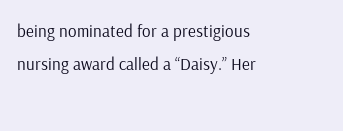being nominated for a prestigious nursing award called a “Daisy.” Her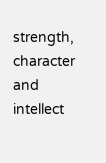strength, character and intellect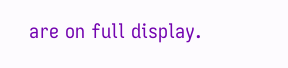are on full display.